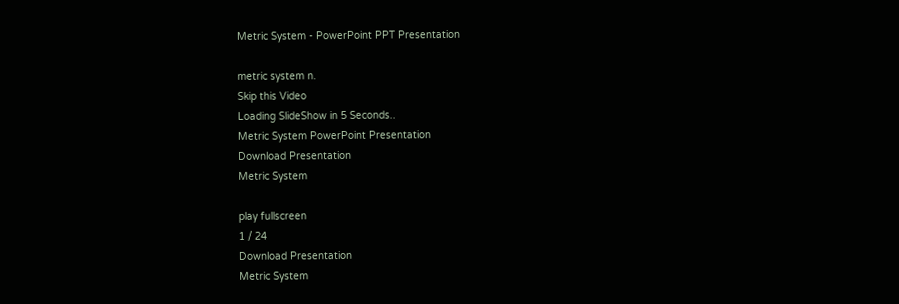Metric System - PowerPoint PPT Presentation

metric system n.
Skip this Video
Loading SlideShow in 5 Seconds..
Metric System PowerPoint Presentation
Download Presentation
Metric System

play fullscreen
1 / 24
Download Presentation
Metric System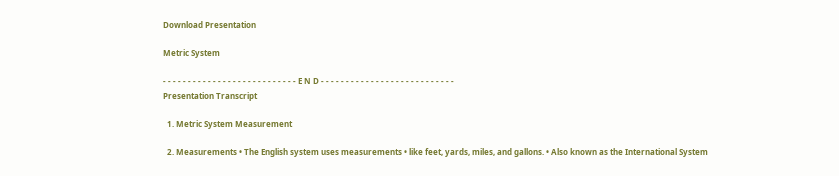Download Presentation

Metric System

- - - - - - - - - - - - - - - - - - - - - - - - - - - E N D - - - - - - - - - - - - - - - - - - - - - - - - - - -
Presentation Transcript

  1. Metric System Measurement

  2. Measurements • The English system uses measurements • like feet, yards, miles, and gallons. • Also known as the International System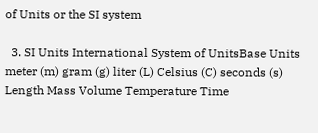of Units or the SI system

  3. SI Units International System of UnitsBase Units meter (m) gram (g) liter (L) Celsius (C) seconds (s) Length Mass Volume Temperature Time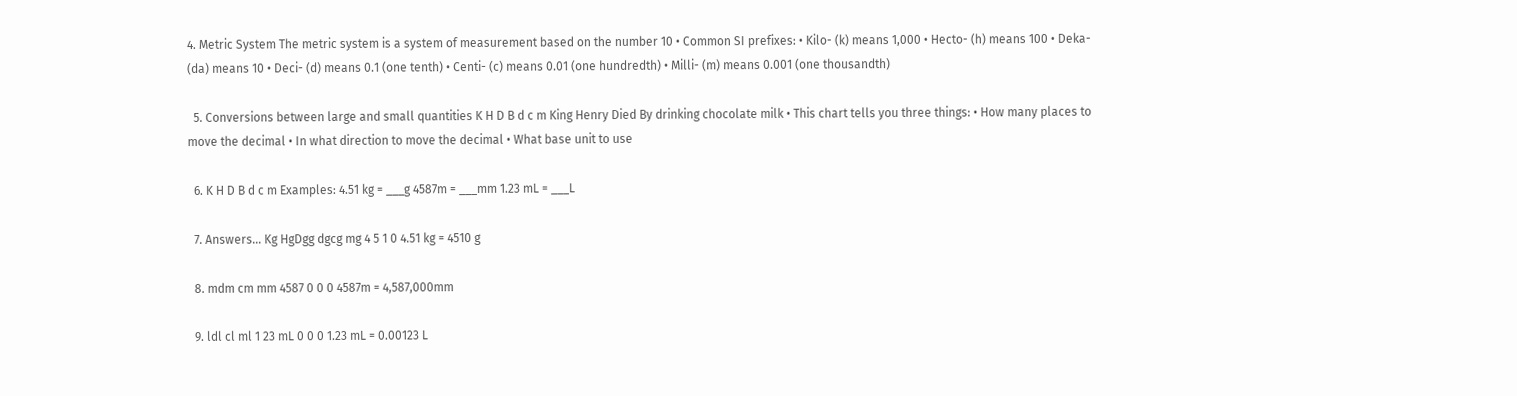4. Metric System The metric system is a system of measurement based on the number 10 • Common SI prefixes: • Kilo- (k) means 1,000 • Hecto- (h) means 100 • Deka- (da) means 10 • Deci- (d) means 0.1 (one tenth) • Centi- (c) means 0.01 (one hundredth) • Milli- (m) means 0.001 (one thousandth)

  5. Conversions between large and small quantities K H D B d c m King Henry Died By drinking chocolate milk • This chart tells you three things: • How many places to move the decimal • In what direction to move the decimal • What base unit to use

  6. K H D B d c m Examples: 4.51 kg = ___g 4587m = ___mm 1.23 mL = ___L

  7. Answers… Kg HgDgg dgcg mg 4 5 1 0 4.51 kg = 4510 g

  8. mdm cm mm 4587 0 0 0 4587m = 4,587,000mm

  9. ldl cl ml 1 23 mL 0 0 0 1.23 mL = 0.00123 L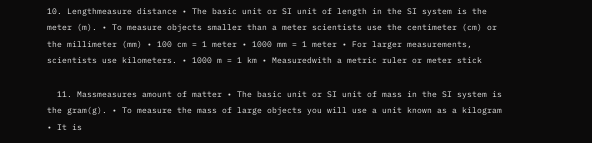10. Lengthmeasure distance • The basic unit or SI unit of length in the SI system is the meter (m). • To measure objects smaller than a meter scientists use the centimeter (cm) or the millimeter (mm) • 100 cm = 1 meter • 1000 mm = 1 meter • For larger measurements, scientists use kilometers. • 1000 m = 1 km • Measuredwith a metric ruler or meter stick

  11. Massmeasures amount of matter • The basic unit or SI unit of mass in the SI system is the gram(g). • To measure the mass of large objects you will use a unit known as a kilogram • It is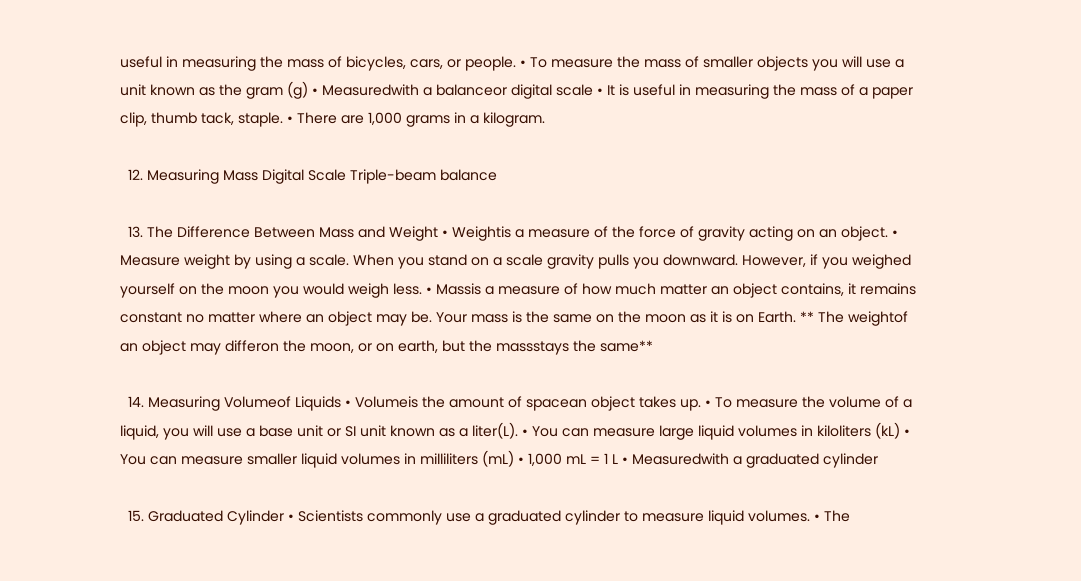useful in measuring the mass of bicycles, cars, or people. • To measure the mass of smaller objects you will use a unit known as the gram (g) • Measuredwith a balanceor digital scale • It is useful in measuring the mass of a paper clip, thumb tack, staple. • There are 1,000 grams in a kilogram.

  12. Measuring Mass Digital Scale Triple-beam balance

  13. The Difference Between Mass and Weight • Weightis a measure of the force of gravity acting on an object. • Measure weight by using a scale. When you stand on a scale gravity pulls you downward. However, if you weighed yourself on the moon you would weigh less. • Massis a measure of how much matter an object contains, it remains constant no matter where an object may be. Your mass is the same on the moon as it is on Earth. ** The weightof an object may differon the moon, or on earth, but the massstays the same**

  14. Measuring Volumeof Liquids • Volumeis the amount of spacean object takes up. • To measure the volume of a liquid, you will use a base unit or SI unit known as a liter(L). • You can measure large liquid volumes in kiloliters (kL) • You can measure smaller liquid volumes in milliliters (mL) • 1,000 mL = 1 L • Measuredwith a graduated cylinder

  15. Graduated Cylinder • Scientists commonly use a graduated cylinder to measure liquid volumes. • The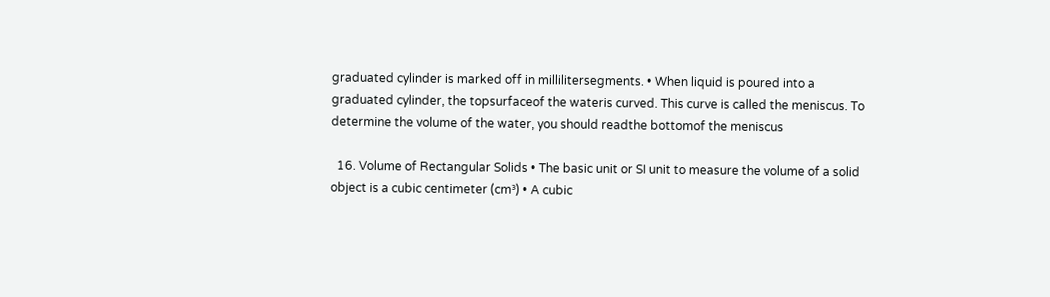graduated cylinder is marked off in millilitersegments. • When liquid is poured into a graduated cylinder, the topsurfaceof the wateris curved. This curve is called the meniscus. To determine the volume of the water, you should readthe bottomof the meniscus

  16. Volume of Rectangular Solids • The basic unit or SI unit to measure the volume of a solid object is a cubic centimeter (cm³) • A cubic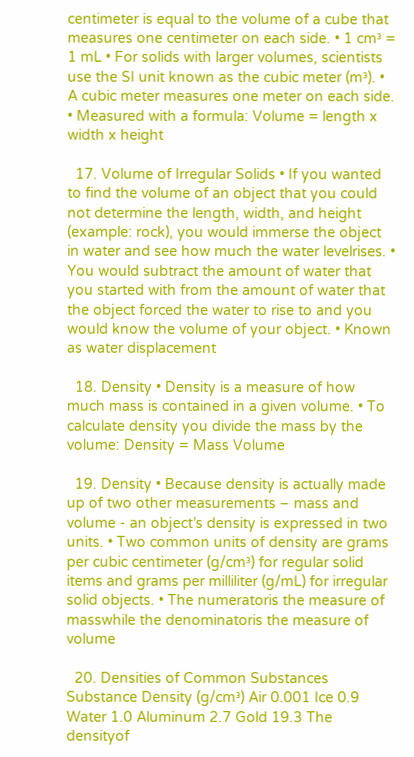centimeter is equal to the volume of a cube that measures one centimeter on each side. • 1 cm³ = 1 mL • For solids with larger volumes, scientists use the SI unit known as the cubic meter (m³). • A cubic meter measures one meter on each side. • Measured with a formula: Volume = length x width x height

  17. Volume of Irregular Solids • If you wanted to find the volume of an object that you could not determine the length, width, and height (example: rock), you would immerse the object in water and see how much the water levelrises. • You would subtract the amount of water that you started with from the amount of water that the object forced the water to rise to and you would know the volume of your object. • Known as water displacement

  18. Density • Density is a measure of how much mass is contained in a given volume. • To calculate density you divide the mass by the volume: Density = Mass Volume

  19. Density • Because density is actually made up of two other measurements – mass and volume - an object’s density is expressed in two units. • Two common units of density are grams per cubic centimeter (g/cm³) for regular solid items and grams per milliliter (g/mL) for irregular solid objects. • The numeratoris the measure of masswhile the denominatoris the measure of volume

  20. Densities of Common Substances Substance Density (g/cm³) Air 0.001 Ice 0.9 Water 1.0 Aluminum 2.7 Gold 19.3 The densityof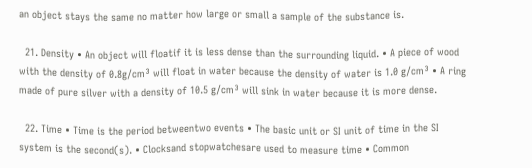an object stays the same no matter how large or small a sample of the substance is.

  21. Density • An object will floatif it is less dense than the surrounding liquid. • A piece of wood with the density of 0.8g/cm³ will float in water because the density of water is 1.0 g/cm³ • A ring made of pure silver with a density of 10.5 g/cm³ will sink in water because it is more dense.

  22. Time • Time is the period betweentwo events • The basic unit or SI unit of time in the SI system is the second(s). • Clocksand stopwatchesare used to measure time • Common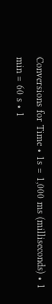Conversions for Time • 1s = 1,000 ms (milliseconds) • 1 min = 60 s • 1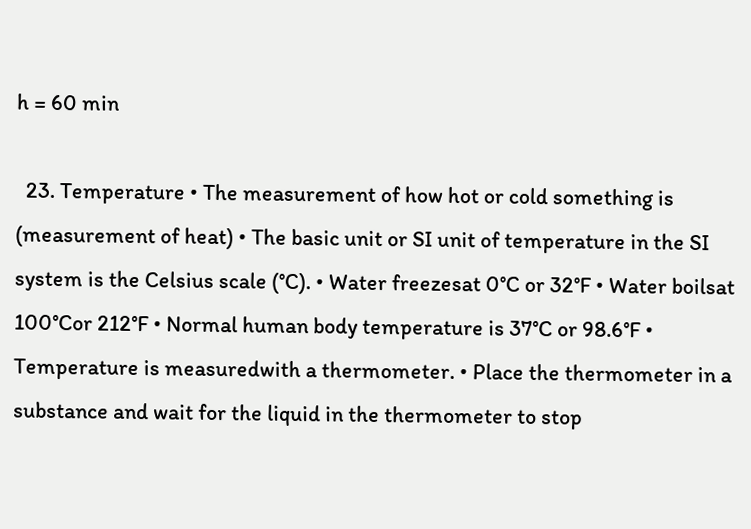h = 60 min

  23. Temperature • The measurement of how hot or cold something is (measurement of heat) • The basic unit or SI unit of temperature in the SI system is the Celsius scale (°C). • Water freezesat 0°C or 32°F • Water boilsat 100°Cor 212°F • Normal human body temperature is 37°C or 98.6°F • Temperature is measuredwith a thermometer. • Place the thermometer in a substance and wait for the liquid in the thermometer to stop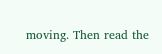moving. Then read the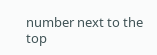number next to the top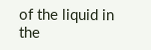of the liquid in the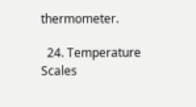thermometer.

  24. Temperature Scales